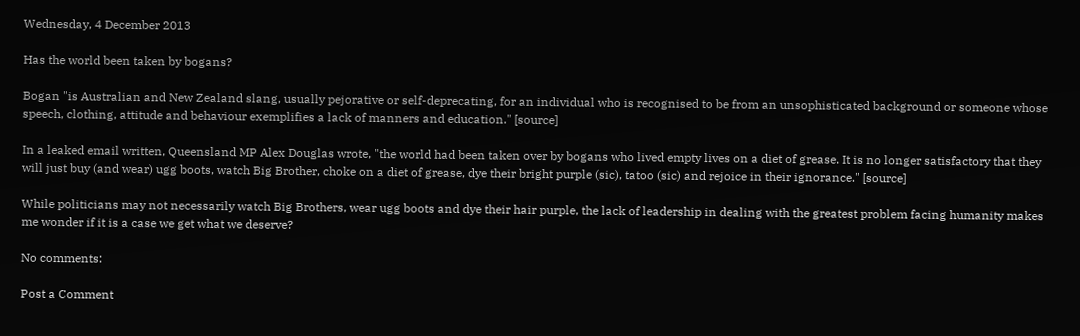Wednesday, 4 December 2013

Has the world been taken by bogans?

Bogan "is Australian and New Zealand slang, usually pejorative or self-deprecating, for an individual who is recognised to be from an unsophisticated background or someone whose speech, clothing, attitude and behaviour exemplifies a lack of manners and education." [source]

In a leaked email written, Queensland MP Alex Douglas wrote, "the world had been taken over by bogans who lived empty lives on a diet of grease. It is no longer satisfactory that they will just buy (and wear) ugg boots, watch Big Brother, choke on a diet of grease, dye their bright purple (sic), tatoo (sic) and rejoice in their ignorance." [source]

While politicians may not necessarily watch Big Brothers, wear ugg boots and dye their hair purple, the lack of leadership in dealing with the greatest problem facing humanity makes me wonder if it is a case we get what we deserve?

No comments:

Post a Comment